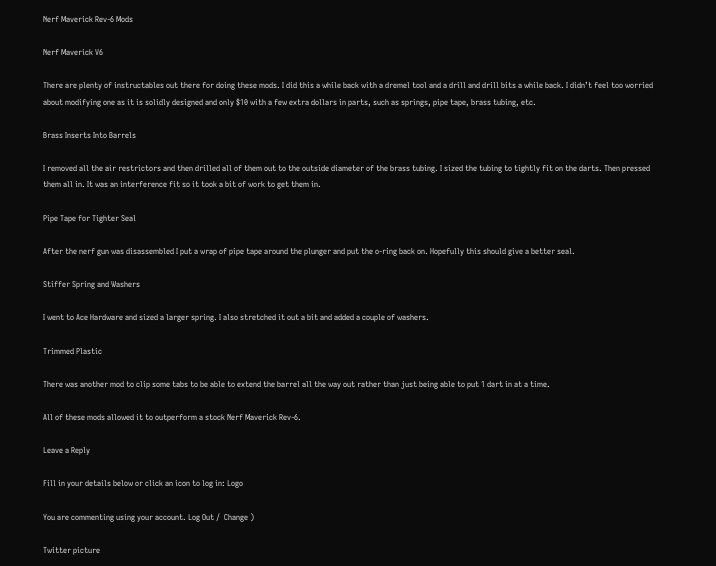Nerf Maverick Rev-6 Mods

Nerf Maverick V6

There are plenty of instructables out there for doing these mods. I did this a while back with a dremel tool and a drill and drill bits a while back. I didn’t feel too worried about modifying one as it is solidly designed and only $10 with a few extra dollars in parts, such as springs, pipe tape, brass tubing, etc.

Brass Inserts Into Barrels

I removed all the air restrictors and then drilled all of them out to the outside diameter of the brass tubing. I sized the tubing to tightly fit on the darts. Then pressed them all in. It was an interference fit so it took a bit of work to get them in.

Pipe Tape for Tighter Seal

After the nerf gun was disassembled I put a wrap of pipe tape around the plunger and put the o-ring back on. Hopefully this should give a better seal.

Stiffer Spring and Washers

I went to Ace Hardware and sized a larger spring. I also stretched it out a bit and added a couple of washers.

Trimmed Plastic

There was another mod to clip some tabs to be able to extend the barrel all the way out rather than just being able to put 1 dart in at a time.

All of these mods allowed it to outperform a stock Nerf Maverick Rev-6.

Leave a Reply

Fill in your details below or click an icon to log in: Logo

You are commenting using your account. Log Out /  Change )

Twitter picture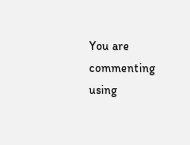You are commenting using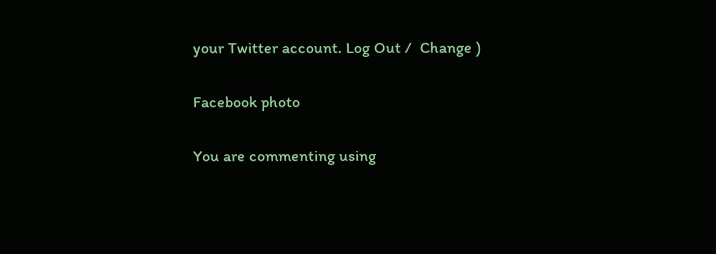your Twitter account. Log Out /  Change )

Facebook photo

You are commenting using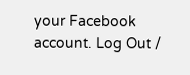your Facebook account. Log Out /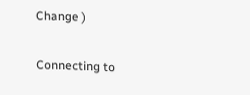Change )

Connecting to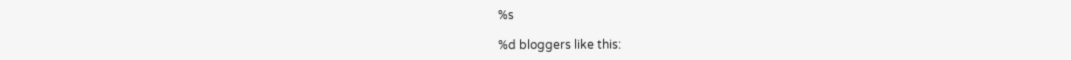%s

%d bloggers like this: